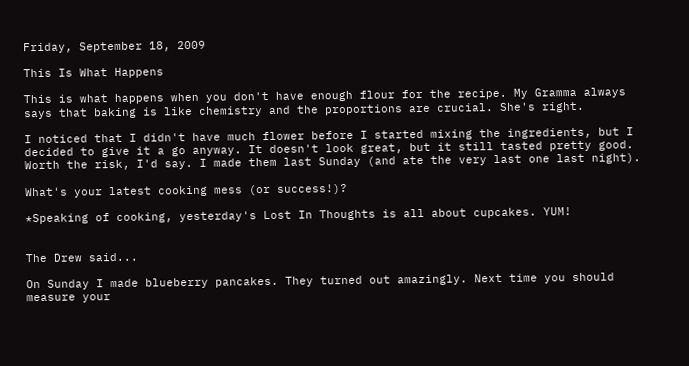Friday, September 18, 2009

This Is What Happens

This is what happens when you don't have enough flour for the recipe. My Gramma always says that baking is like chemistry and the proportions are crucial. She's right.

I noticed that I didn't have much flower before I started mixing the ingredients, but I decided to give it a go anyway. It doesn't look great, but it still tasted pretty good. Worth the risk, I'd say. I made them last Sunday (and ate the very last one last night).

What's your latest cooking mess (or success!)?

*Speaking of cooking, yesterday's Lost In Thoughts is all about cupcakes. YUM!


The Drew said...

On Sunday I made blueberry pancakes. They turned out amazingly. Next time you should measure your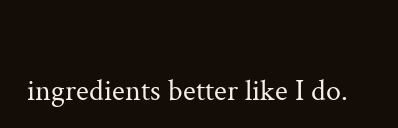ingredients better like I do.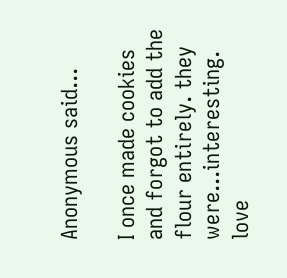Anonymous said...

I once made cookies and forgot to add the flour entirely. they were...interesting. love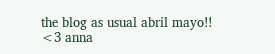the blog as usual abril mayo!!
<3 anna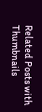Related Posts with Thumbnails